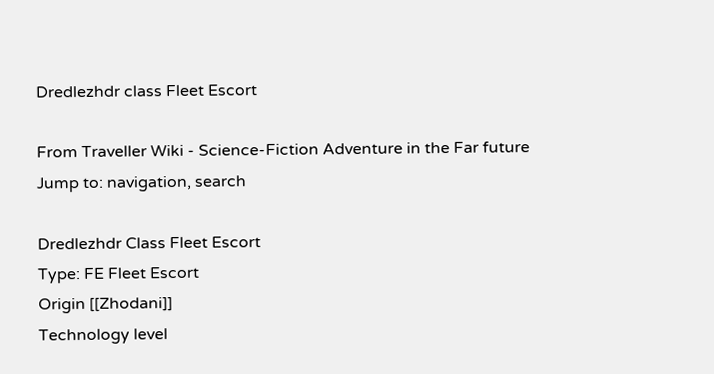Dredlezhdr class Fleet Escort

From Traveller Wiki - Science-Fiction Adventure in the Far future
Jump to: navigation, search

Dredlezhdr Class Fleet Escort
Type: FE Fleet Escort
Origin [[Zhodani]]
Technology level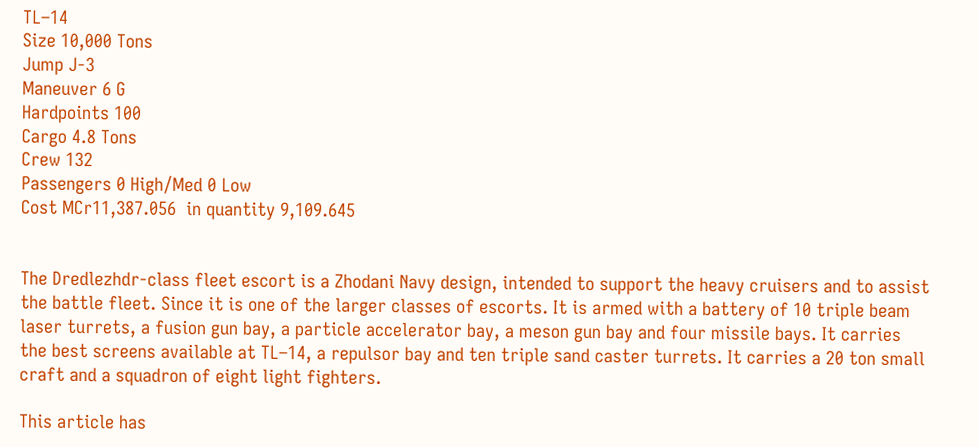TL–14
Size 10,000 Tons
Jump J-3
Maneuver 6 G
Hardpoints 100
Cargo 4.8 Tons
Crew 132
Passengers 0 High/Med 0 Low
Cost MCr11,387.056  in quantity 9,109.645


The Dredlezhdr-class fleet escort is a Zhodani Navy design, intended to support the heavy cruisers and to assist the battle fleet. Since it is one of the larger classes of escorts. It is armed with a battery of 10 triple beam laser turrets, a fusion gun bay, a particle accelerator bay, a meson gun bay and four missile bays. It carries the best screens available at TL–14, a repulsor bay and ten triple sand caster turrets. It carries a 20 ton small craft and a squadron of eight light fighters.

This article has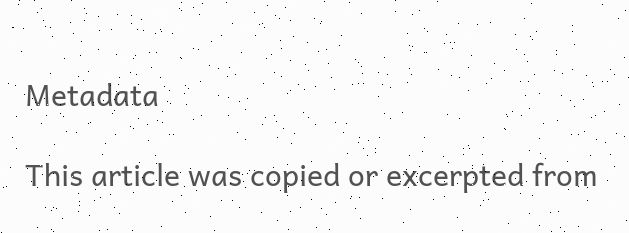Metadata

This article was copied or excerpted from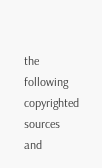the following copyrighted sources and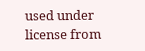used under license from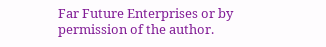Far Future Enterprises or by permission of the author.